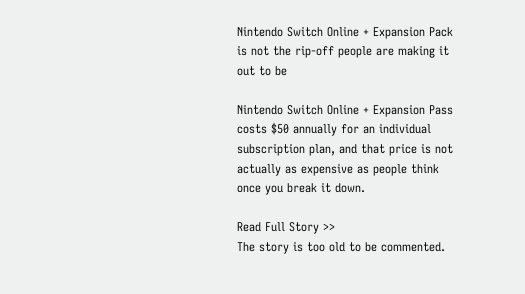Nintendo Switch Online + Expansion Pack is not the rip-off people are making it out to be

Nintendo Switch Online + Expansion Pass costs $50 annually for an individual subscription plan, and that price is not actually as expensive as people think once you break it down.

Read Full Story >>
The story is too old to be commented.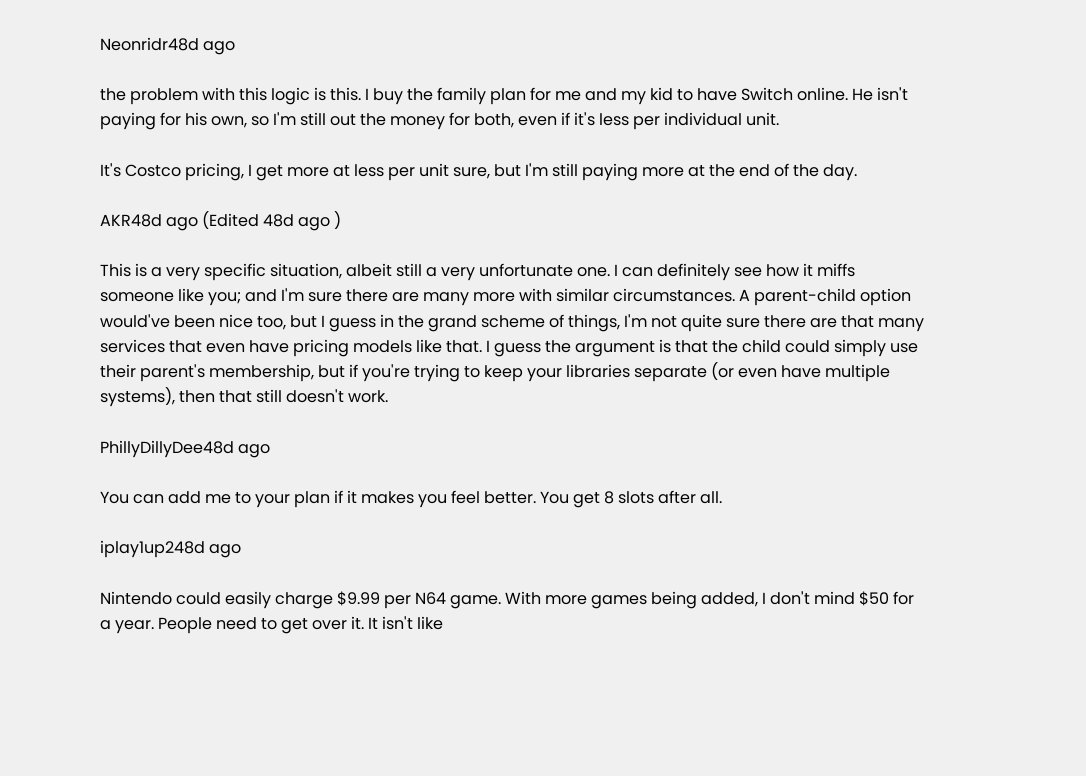Neonridr48d ago

the problem with this logic is this. I buy the family plan for me and my kid to have Switch online. He isn't paying for his own, so I'm still out the money for both, even if it's less per individual unit.

It's Costco pricing, I get more at less per unit sure, but I'm still paying more at the end of the day.

AKR48d ago (Edited 48d ago )

This is a very specific situation, albeit still a very unfortunate one. I can definitely see how it miffs someone like you; and I'm sure there are many more with similar circumstances. A parent-child option would've been nice too, but I guess in the grand scheme of things, I'm not quite sure there are that many services that even have pricing models like that. I guess the argument is that the child could simply use their parent's membership, but if you're trying to keep your libraries separate (or even have multiple systems), then that still doesn't work.

PhillyDillyDee48d ago

You can add me to your plan if it makes you feel better. You get 8 slots after all.

iplay1up248d ago

Nintendo could easily charge $9.99 per N64 game. With more games being added, I don't mind $50 for a year. People need to get over it. It isn't like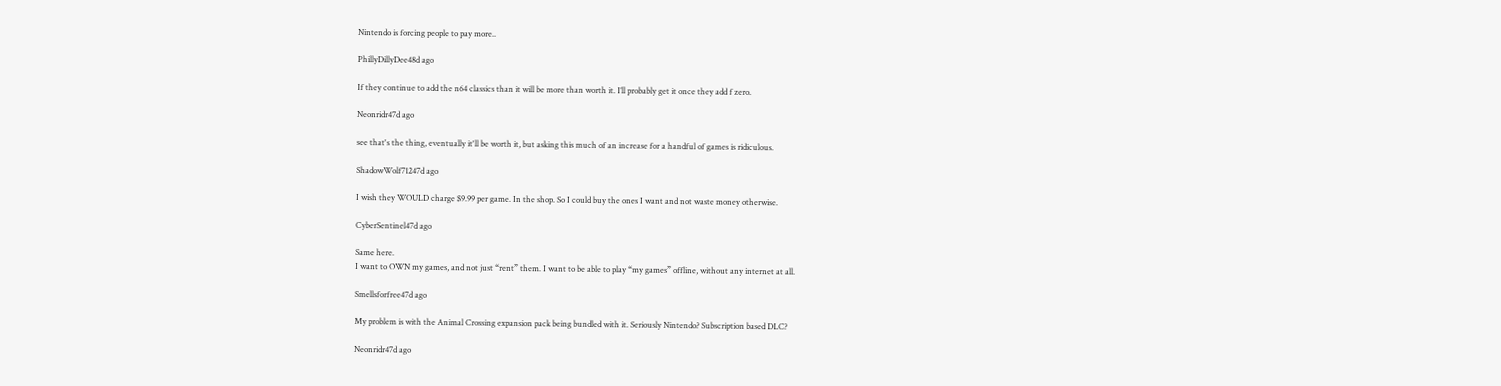Nintendo is forcing people to pay more..

PhillyDillyDee48d ago

If they continue to add the n64 classics than it will be more than worth it. I’ll probably get it once they add f zero.

Neonridr47d ago

see that's the thing, eventually it'll be worth it, but asking this much of an increase for a handful of games is ridiculous.

ShadowWolf71247d ago

I wish they WOULD charge $9.99 per game. In the shop. So I could buy the ones I want and not waste money otherwise.

CyberSentinel47d ago

Same here.
I want to OWN my games, and not just “rent” them. I want to be able to play “my games” offline, without any internet at all.

Smellsforfree47d ago

My problem is with the Animal Crossing expansion pack being bundled with it. Seriously Nintendo? Subscription based DLC?

Neonridr47d ago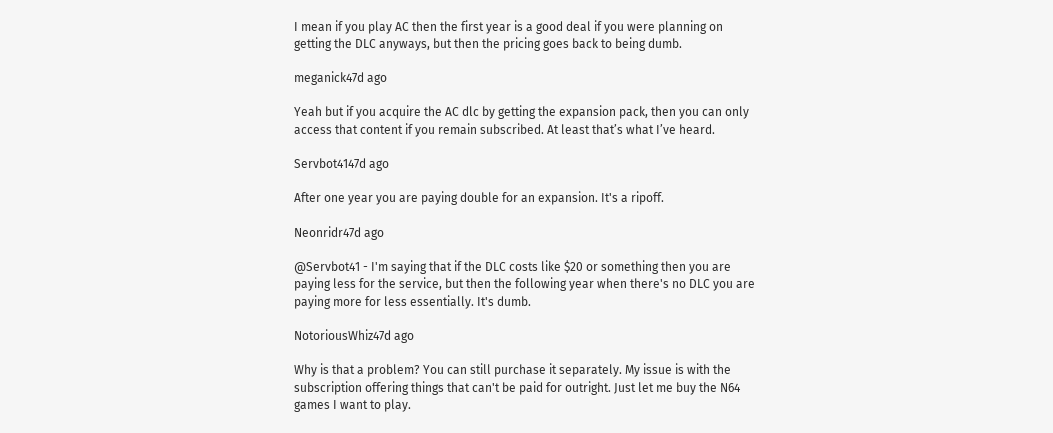I mean if you play AC then the first year is a good deal if you were planning on getting the DLC anyways, but then the pricing goes back to being dumb.

meganick47d ago

Yeah but if you acquire the AC dlc by getting the expansion pack, then you can only access that content if you remain subscribed. At least that’s what I’ve heard.

Servbot4147d ago

After one year you are paying double for an expansion. It's a ripoff.

Neonridr47d ago

@Servbot41 - I'm saying that if the DLC costs like $20 or something then you are paying less for the service, but then the following year when there's no DLC you are paying more for less essentially. It's dumb.

NotoriousWhiz47d ago

Why is that a problem? You can still purchase it separately. My issue is with the subscription offering things that can't be paid for outright. Just let me buy the N64 games I want to play.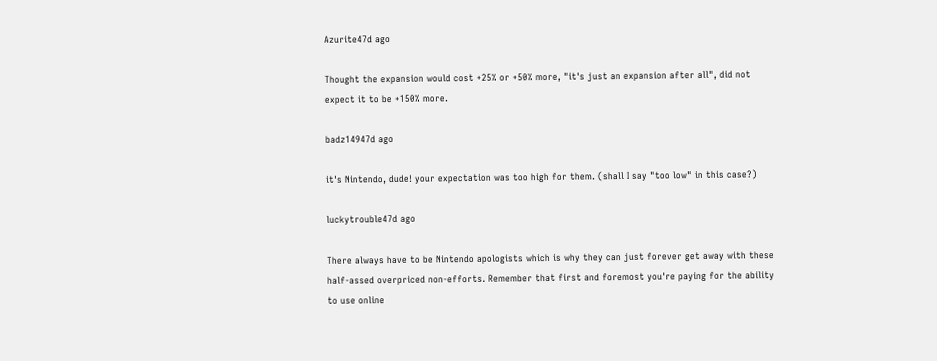Azurite47d ago

Thought the expansion would cost +25% or +50% more, "it's just an expansion after all", did not expect it to be +150% more.

badz14947d ago

it's Nintendo, dude! your expectation was too high for them. (shall I say "too low" in this case?)

luckytrouble47d ago

There always have to be Nintendo apologists which is why they can just forever get away with these half-assed overpriced non-efforts. Remember that first and foremost you're paying for the ability to use online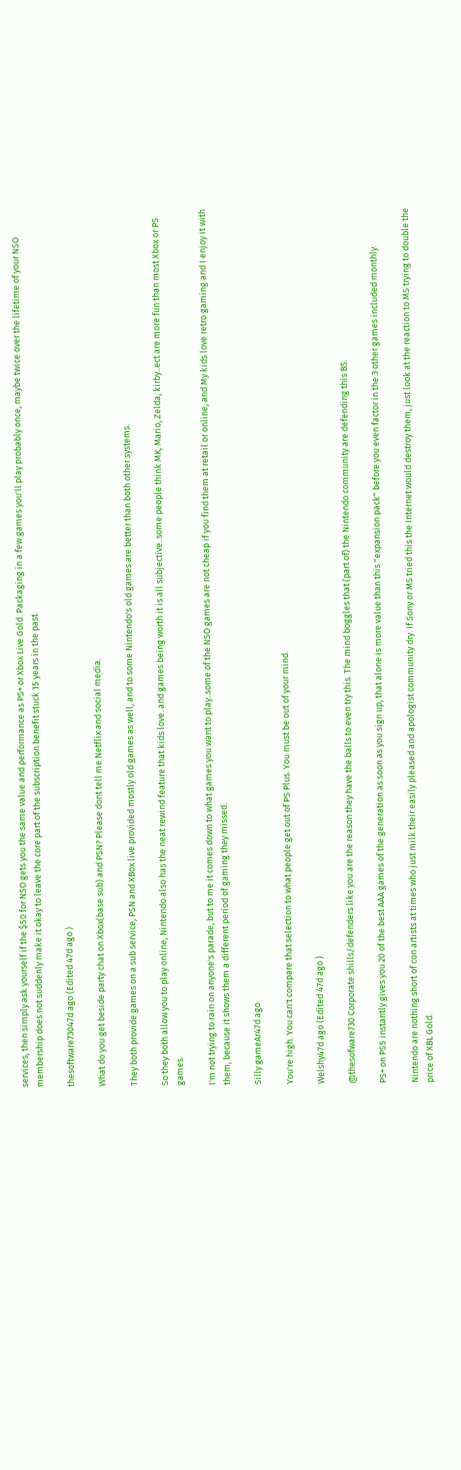services, then simply ask yourself if the $50 for NSO gets you the same value and performance as PS+ or Xbox Live Gold. Packaging in a few games you'll play probably once, maybe twice over the lifetime of your NSO membership does not suddenly make it okay to leave the core part of the subscription benefit stuck 15 years in the past.

thesoftware73047d ago (Edited 47d ago )

What do you get beside party chat on Xbox(base sub) and PSN? Please dont tell me Netflix and social media.

They both provide games on a sub service, PSN and XBox live provided mostly old games as well, and to some Nintendo's old games are better than both other systems.

So they both allow you to play online, Nintendo also has the neat rewind feature that kids love..and games being worth it is all subjective..some people think MK, Mario, Zelda, kirby..ect are more fun than most Xbox or PS games.

I'm not trying to rain on anyone's parade, but to me it comes down to what games you want to play..some of the NSO games are not cheap if you find them at retail or online, and My kids love retro gaming and I enjoy it with them, because it shows them a different period of gaming they missed.

Silly gameAr47d ago

You're high. You can't compare that selection to what people get out of PS Plus. You must be out of your mind.

Welshy47d ago (Edited 47d ago )

@thesofware730 Corporate shills/defenders like you are the reason they have the balls to even try this. The mind boggles that (part of) the Nintendo community are defending this BS.

PS+ on PS5 instantly gives you 20 of the best AAA games of the generation as soon as you sign up, that alone is more value than this "expansion pack" before you even factor in the 3 other games included monthly.

Nintendo are nothing short of con artists at times who just milk their easily pleased and apologist community dry. If Sony or MS tried this the Internet would destroy them, just look at the reaction to MS trying to double the price of XBL Gold.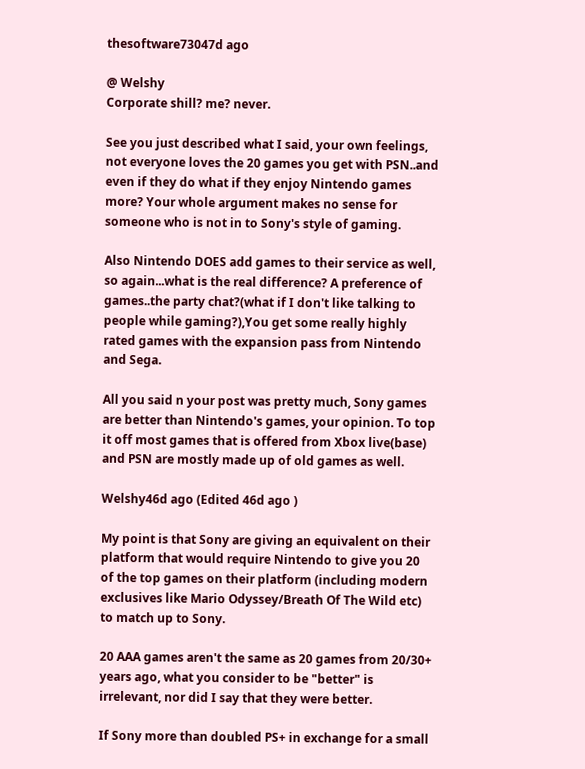thesoftware73047d ago

@ Welshy
Corporate shill? me? never.

See you just described what I said, your own feelings, not everyone loves the 20 games you get with PSN..and even if they do what if they enjoy Nintendo games more? Your whole argument makes no sense for someone who is not in to Sony's style of gaming.

Also Nintendo DOES add games to their service as well, so again...what is the real difference? A preference of games..the party chat?(what if I don't like talking to people while gaming?),You get some really highly rated games with the expansion pass from Nintendo and Sega.

All you said n your post was pretty much, Sony games are better than Nintendo's games, your opinion. To top it off most games that is offered from Xbox live(base) and PSN are mostly made up of old games as well.

Welshy46d ago (Edited 46d ago )

My point is that Sony are giving an equivalent on their platform that would require Nintendo to give you 20 of the top games on their platform (including modern exclusives like Mario Odyssey/Breath Of The Wild etc) to match up to Sony.

20 AAA games aren't the same as 20 games from 20/30+ years ago, what you consider to be "better" is irrelevant, nor did I say that they were better.

If Sony more than doubled PS+ in exchange for a small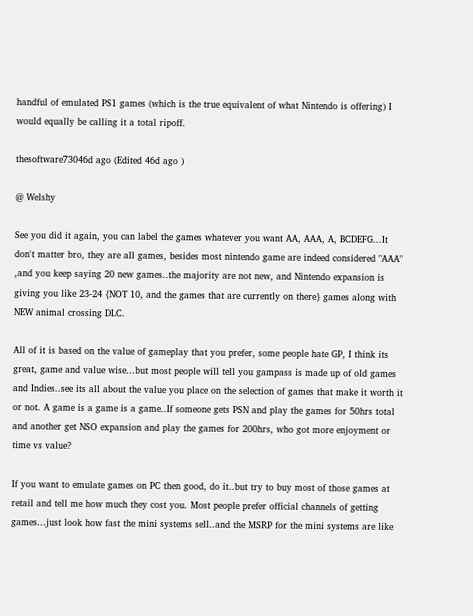handful of emulated PS1 games (which is the true equivalent of what Nintendo is offering) I would equally be calling it a total ripoff.

thesoftware73046d ago (Edited 46d ago )

@ Welshy

See you did it again, you can label the games whatever you want AA, AAA, A, BCDEFG...It don't matter bro, they are all games, besides most nintendo game are indeed considered "AAA" ,and you keep saying 20 new games..the majority are not new, and Nintendo expansion is giving you like 23-24 {NOT 10, and the games that are currently on there} games along with NEW animal crossing DLC.

All of it is based on the value of gameplay that you prefer, some people hate GP, I think its great, game and value wise...but most people will tell you gampass is made up of old games and Indies..see its all about the value you place on the selection of games that make it worth it or not. A game is a game is a game..If someone gets PSN and play the games for 50hrs total and another get NSO expansion and play the games for 200hrs, who got more enjoyment or time vs value?

If you want to emulate games on PC then good, do it..but try to buy most of those games at retail and tell me how much they cost you. Most people prefer official channels of getting games...just look how fast the mini systems sell..and the MSRP for the mini systems are like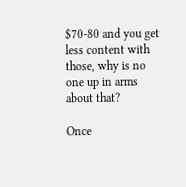$70-80 and you get less content with those, why is no one up in arms about that?

Once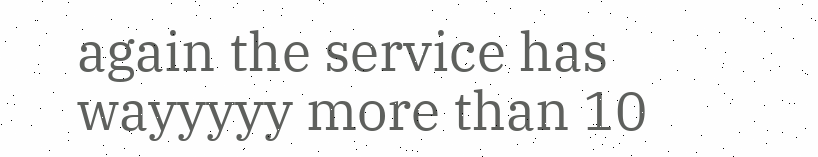again the service has wayyyyy more than 10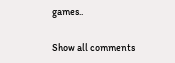games..

Show all comments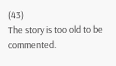(43)
The story is too old to be commented.